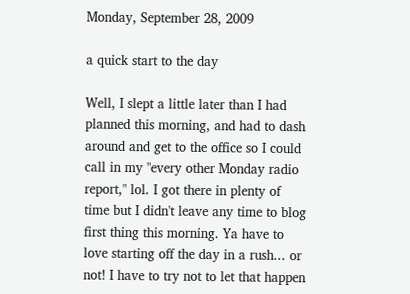Monday, September 28, 2009

a quick start to the day

Well, I slept a little later than I had planned this morning, and had to dash around and get to the office so I could call in my "every other Monday radio report," lol. I got there in plenty of time but I didn't leave any time to blog first thing this morning. Ya have to love starting off the day in a rush... or not! I have to try not to let that happen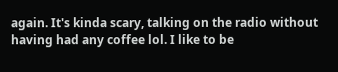again. It's kinda scary, talking on the radio without having had any coffee lol. I like to be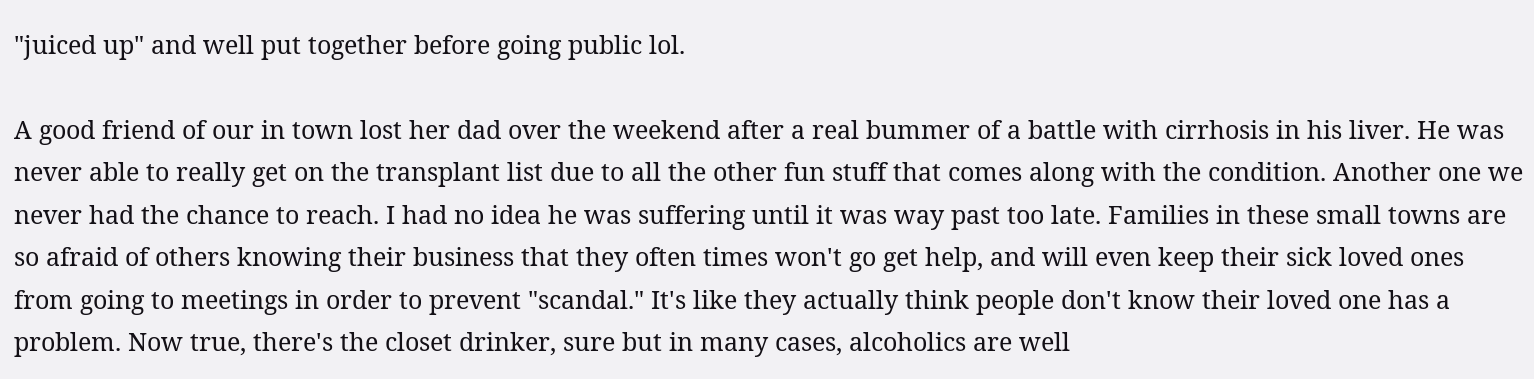"juiced up" and well put together before going public lol.

A good friend of our in town lost her dad over the weekend after a real bummer of a battle with cirrhosis in his liver. He was never able to really get on the transplant list due to all the other fun stuff that comes along with the condition. Another one we never had the chance to reach. I had no idea he was suffering until it was way past too late. Families in these small towns are so afraid of others knowing their business that they often times won't go get help, and will even keep their sick loved ones from going to meetings in order to prevent "scandal." It's like they actually think people don't know their loved one has a problem. Now true, there's the closet drinker, sure but in many cases, alcoholics are well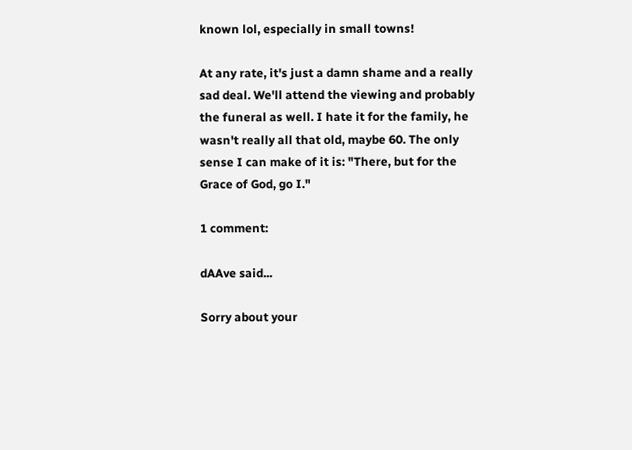known lol, especially in small towns!

At any rate, it's just a damn shame and a really sad deal. We'll attend the viewing and probably the funeral as well. I hate it for the family, he wasn't really all that old, maybe 60. The only sense I can make of it is: "There, but for the Grace of God, go I."

1 comment:

dAAve said...

Sorry about your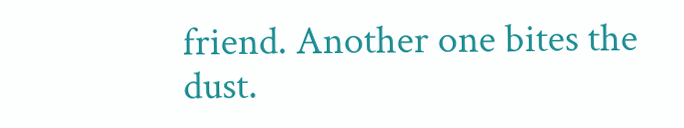friend. Another one bites the dust.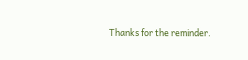Thanks for the reminder.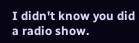I didn't know you did a radio show.